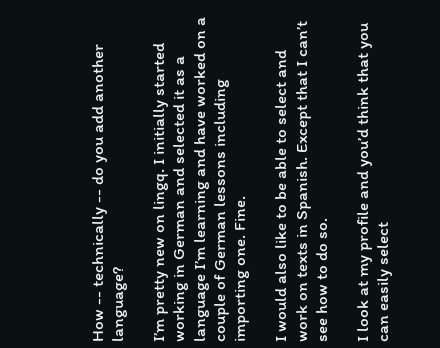How -- technically -- do you add another language?

I’m pretty new on lingq. I initially started working in German and selected it as a language I’m learning and have worked on a couple of German lessons including importing one. Fine.

I would also like to be able to select and work on texts in Spanish. Except that I can’t see how to do so.

I look at my profile and you’d think that you can easily select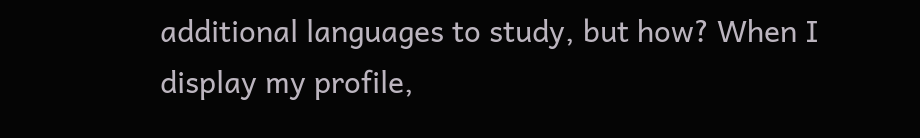additional languages to study, but how? When I display my profile,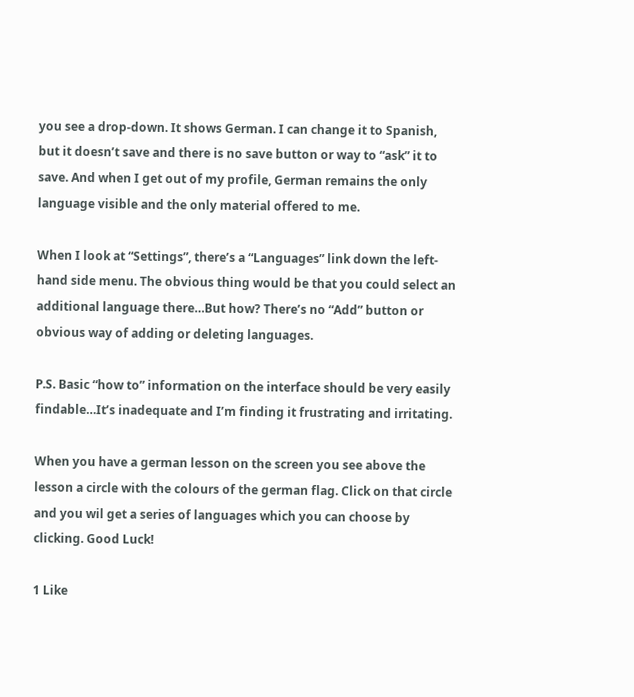you see a drop-down. It shows German. I can change it to Spanish, but it doesn’t save and there is no save button or way to “ask” it to save. And when I get out of my profile, German remains the only language visible and the only material offered to me.

When I look at “Settings”, there’s a “Languages” link down the left-hand side menu. The obvious thing would be that you could select an additional language there…But how? There’s no “Add” button or obvious way of adding or deleting languages.

P.S. Basic “how to” information on the interface should be very easily findable…It’s inadequate and I’m finding it frustrating and irritating.

When you have a german lesson on the screen you see above the lesson a circle with the colours of the german flag. Click on that circle and you wil get a series of languages which you can choose by clicking. Good Luck!

1 Like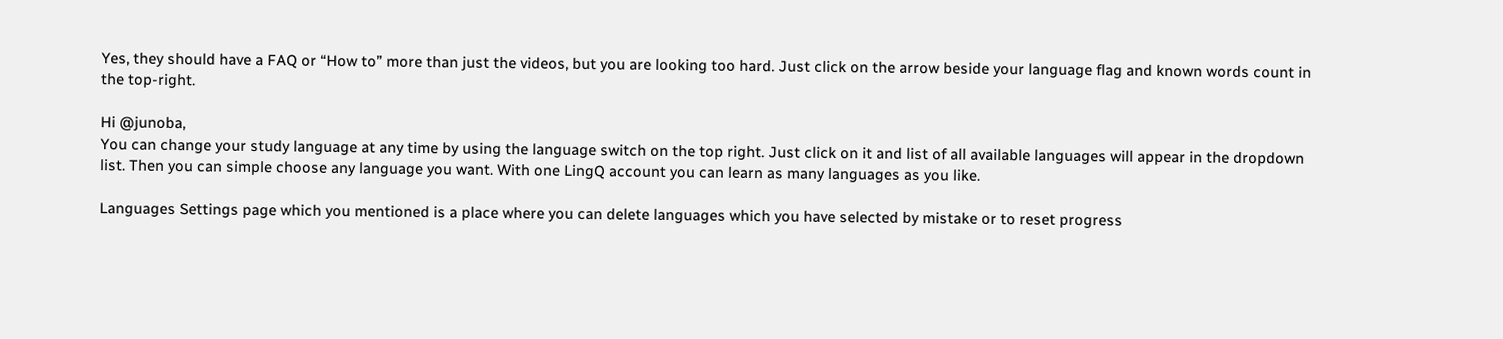Yes, they should have a FAQ or “How to” more than just the videos, but you are looking too hard. Just click on the arrow beside your language flag and known words count in the top-right.

Hi @junoba,
You can change your study language at any time by using the language switch on the top right. Just click on it and list of all available languages will appear in the dropdown list. Then you can simple choose any language you want. With one LingQ account you can learn as many languages as you like.

Languages Settings page which you mentioned is a place where you can delete languages which you have selected by mistake or to reset progress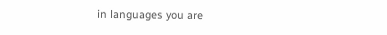in languages you are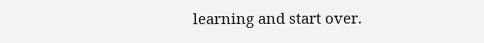learning and start over.